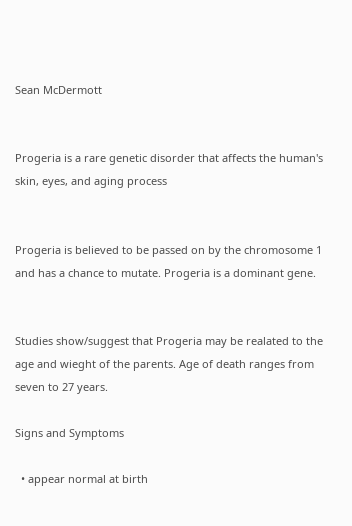Sean McDermott


Progeria is a rare genetic disorder that affects the human's skin, eyes, and aging process


Progeria is believed to be passed on by the chromosome 1 and has a chance to mutate. Progeria is a dominant gene.


Studies show/suggest that Progeria may be realated to the age and wieght of the parents. Age of death ranges from seven to 27 years.

Signs and Symptoms

  • appear normal at birth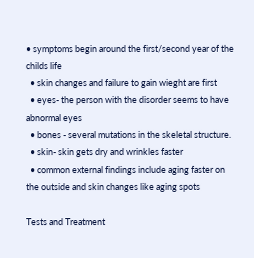• symptoms begin around the first/second year of the childs life
  • skin changes and failure to gain wieght are first
  • eyes- the person with the disorder seems to have abnormal eyes
  • bones - several mutations in the skeletal structure.
  • skin- skin gets dry and wrinkles faster
  • common external findings include aging faster on the outside and skin changes like aging spots

Tests and Treatment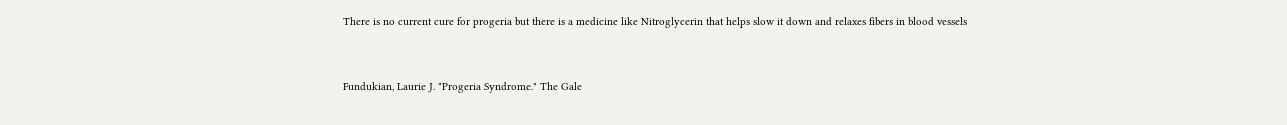There is no current cure for progeria but there is a medicine like Nitroglycerin that helps slow it down and relaxes fibers in blood vessels


Fundukian, Laurie J. "Progeria Syndrome." The Gale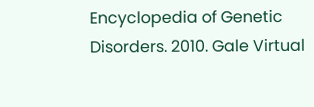Encyclopedia of Genetic
Disorders. 2010. Gale Virtual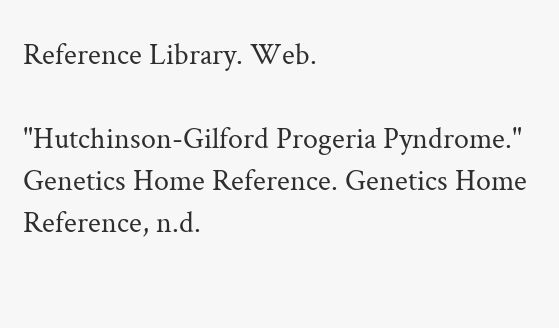Reference Library. Web.

"Hutchinson-Gilford Progeria Pyndrome." Genetics Home Reference. Genetics Home
Reference, n.d.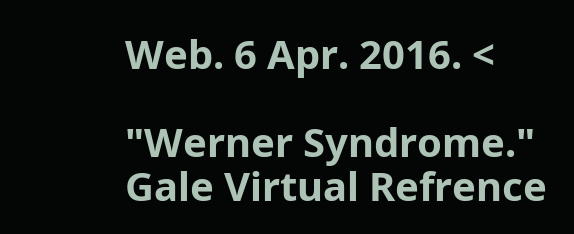Web. 6 Apr. 2016. <

"Werner Syndrome." Gale Virtual Refrence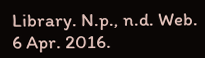Library. N.p., n.d. Web. 6 Apr. 2016.